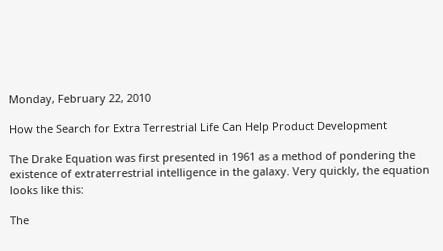Monday, February 22, 2010

How the Search for Extra Terrestrial Life Can Help Product Development

The Drake Equation was first presented in 1961 as a method of pondering the existence of extraterrestrial intelligence in the galaxy. Very quickly, the equation looks like this:

The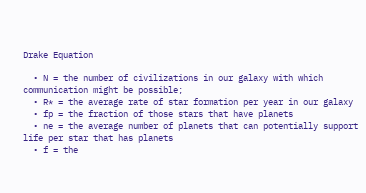Drake Equation

  • N = the number of civilizations in our galaxy with which communication might be possible;
  • R* = the average rate of star formation per year in our galaxy
  • fp = the fraction of those stars that have planets
  • ne = the average number of planets that can potentially support life per star that has planets
  • f = the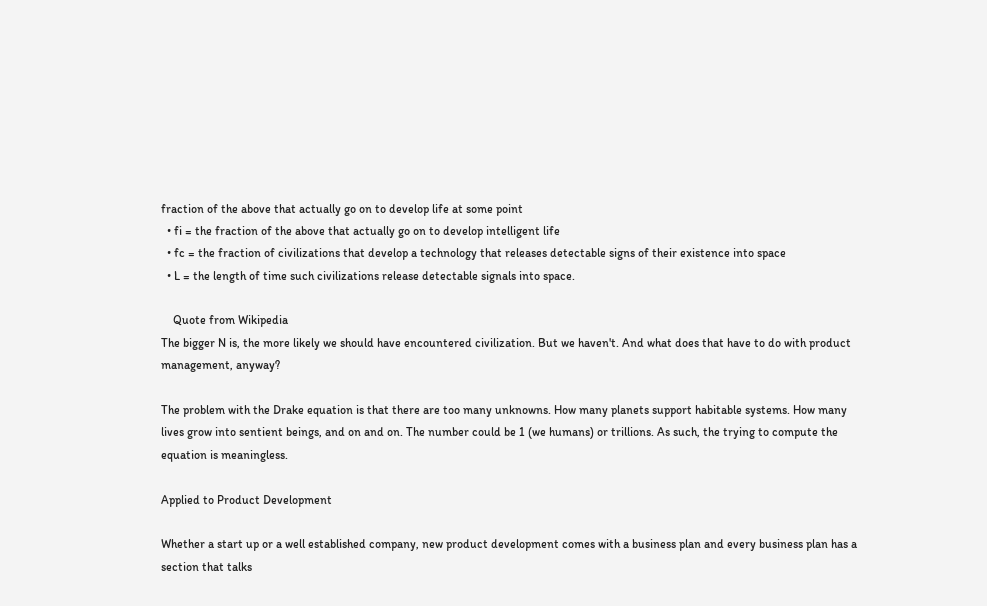fraction of the above that actually go on to develop life at some point
  • fi = the fraction of the above that actually go on to develop intelligent life
  • fc = the fraction of civilizations that develop a technology that releases detectable signs of their existence into space
  • L = the length of time such civilizations release detectable signals into space.

    Quote from Wikipedia
The bigger N is, the more likely we should have encountered civilization. But we haven't. And what does that have to do with product management, anyway?

The problem with the Drake equation is that there are too many unknowns. How many planets support habitable systems. How many lives grow into sentient beings, and on and on. The number could be 1 (we humans) or trillions. As such, the trying to compute the equation is meaningless.

Applied to Product Development

Whether a start up or a well established company, new product development comes with a business plan and every business plan has a section that talks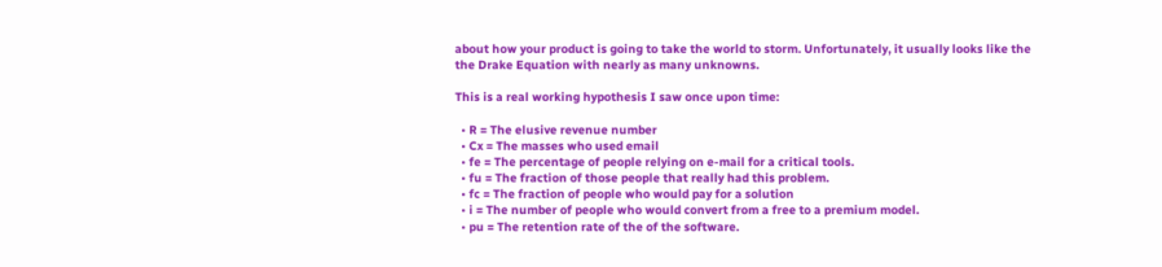about how your product is going to take the world to storm. Unfortunately, it usually looks like the the Drake Equation with nearly as many unknowns.

This is a real working hypothesis I saw once upon time:

  • R = The elusive revenue number
  • Cx = The masses who used email
  • fe = The percentage of people relying on e-mail for a critical tools.
  • fu = The fraction of those people that really had this problem.
  • fc = The fraction of people who would pay for a solution
  • i = The number of people who would convert from a free to a premium model.
  • pu = The retention rate of the of the software.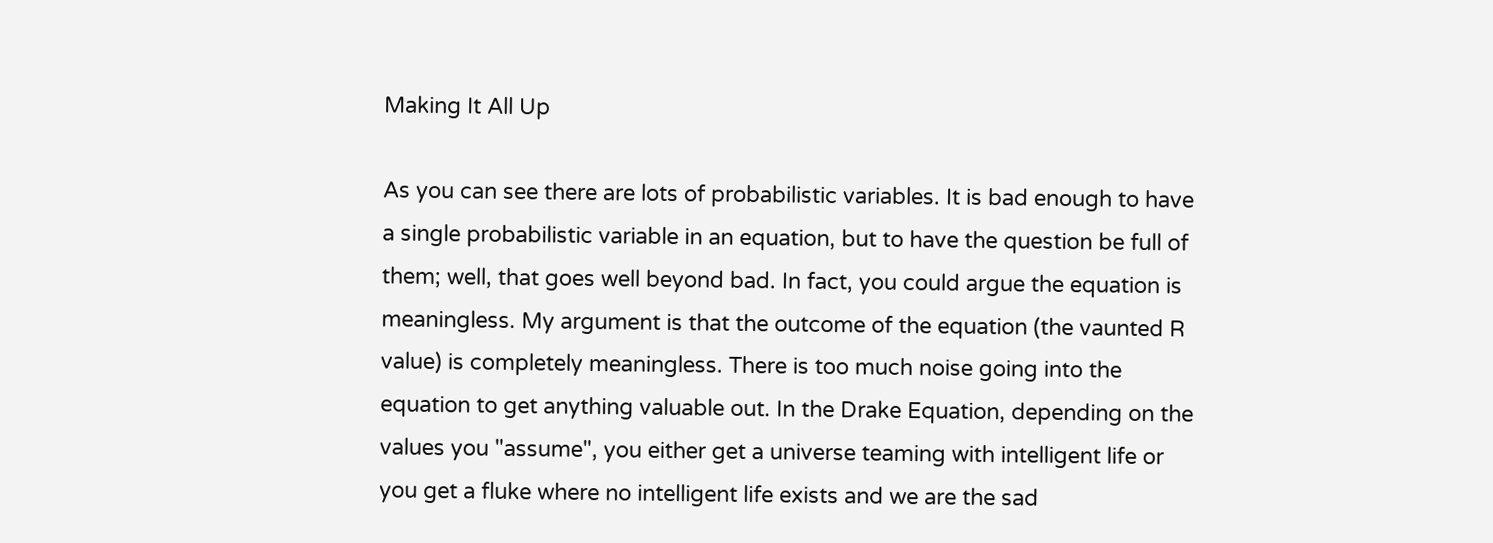Making It All Up

As you can see there are lots of probabilistic variables. It is bad enough to have a single probabilistic variable in an equation, but to have the question be full of them; well, that goes well beyond bad. In fact, you could argue the equation is meaningless. My argument is that the outcome of the equation (the vaunted R value) is completely meaningless. There is too much noise going into the equation to get anything valuable out. In the Drake Equation, depending on the values you "assume", you either get a universe teaming with intelligent life or you get a fluke where no intelligent life exists and we are the sad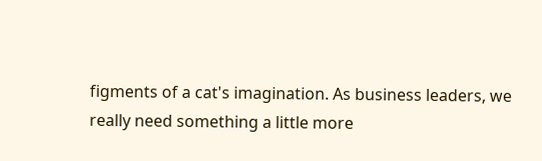figments of a cat's imagination. As business leaders, we really need something a little more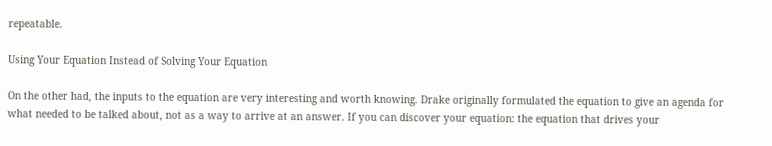repeatable.

Using Your Equation Instead of Solving Your Equation

On the other had, the inputs to the equation are very interesting and worth knowing. Drake originally formulated the equation to give an agenda for what needed to be talked about, not as a way to arrive at an answer. If you can discover your equation: the equation that drives your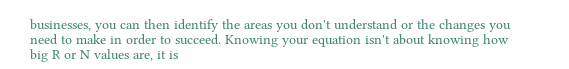businesses, you can then identify the areas you don't understand or the changes you need to make in order to succeed. Knowing your equation isn't about knowing how big R or N values are, it is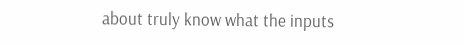about truly know what the inputs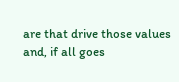are that drive those values and, if all goes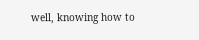well, knowing how to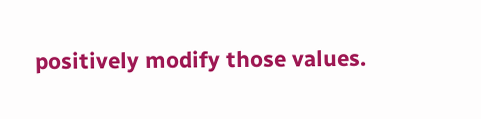positively modify those values.